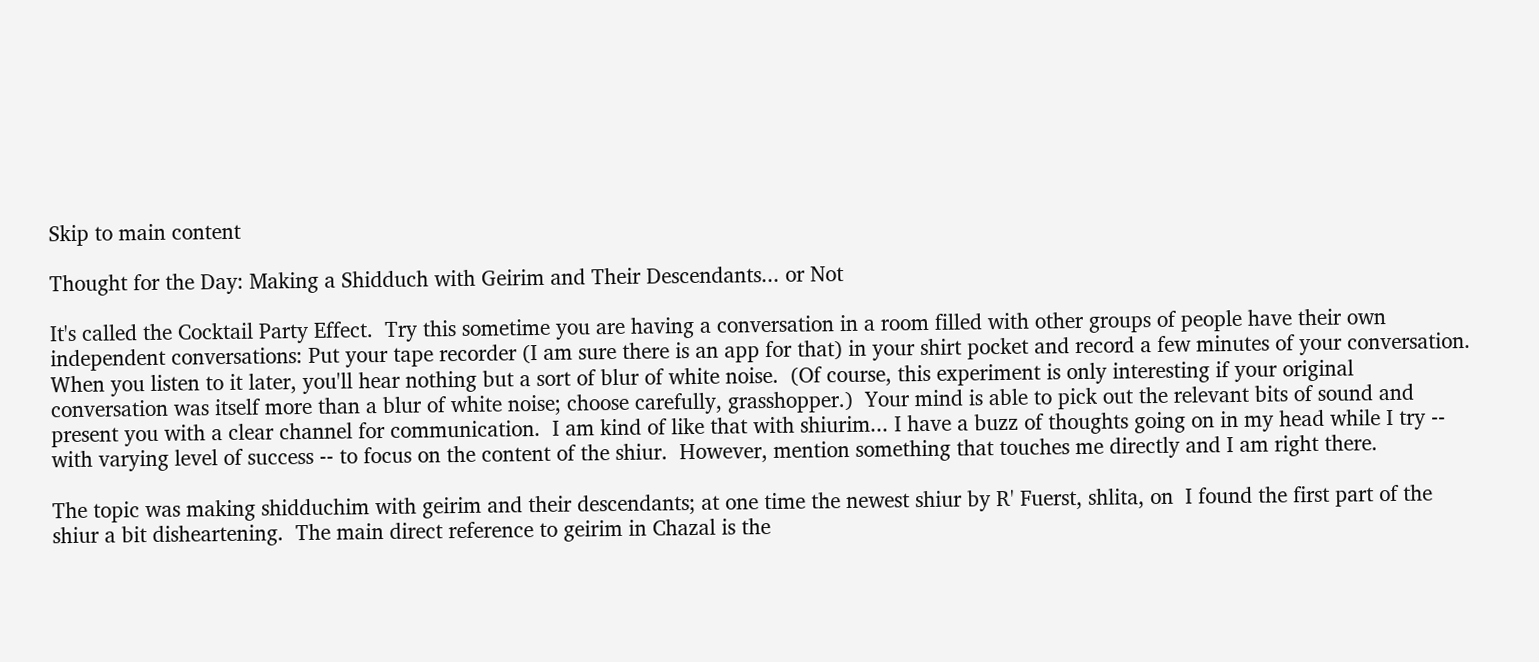Skip to main content

Thought for the Day: Making a Shidduch with Geirim and Their Descendants... or Not

It's called the Cocktail Party Effect.  Try this sometime you are having a conversation in a room filled with other groups of people have their own independent conversations: Put your tape recorder (I am sure there is an app for that) in your shirt pocket and record a few minutes of your conversation.  When you listen to it later, you'll hear nothing but a sort of blur of white noise.  (Of course, this experiment is only interesting if your original conversation was itself more than a blur of white noise; choose carefully, grasshopper.)  Your mind is able to pick out the relevant bits of sound and present you with a clear channel for communication.  I am kind of like that with shiurim... I have a buzz of thoughts going on in my head while I try -- with varying level of success -- to focus on the content of the shiur.  However, mention something that touches me directly and I am right there.

The topic was making shidduchim with geirim and their descendants; at one time the newest shiur by R' Fuerst, shlita, on  I found the first part of the shiur a bit disheartening.  The main direct reference to geirim in Chazal is the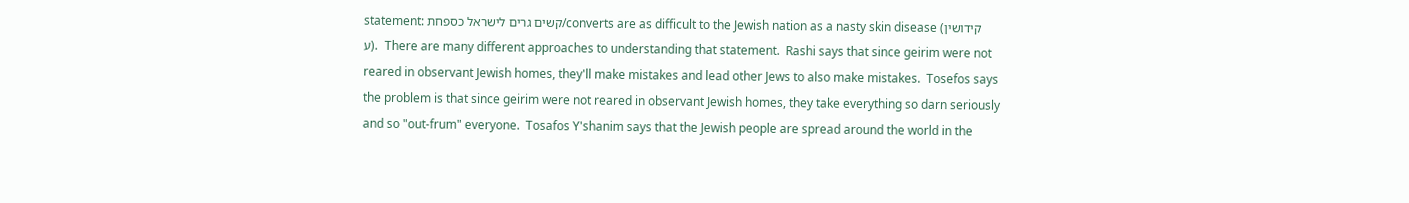statement: קשים גרים לישראל כספחת/converts are as difficult to the Jewish nation as a nasty skin disease (קידושין  ע).  There are many different approaches to understanding that statement.  Rashi says that since geirim were not reared in observant Jewish homes, they'll make mistakes and lead other Jews to also make mistakes.  Tosefos says  the problem is that since geirim were not reared in observant Jewish homes, they take everything so darn seriously and so "out-frum" everyone.  Tosafos Y'shanim says that the Jewish people are spread around the world in the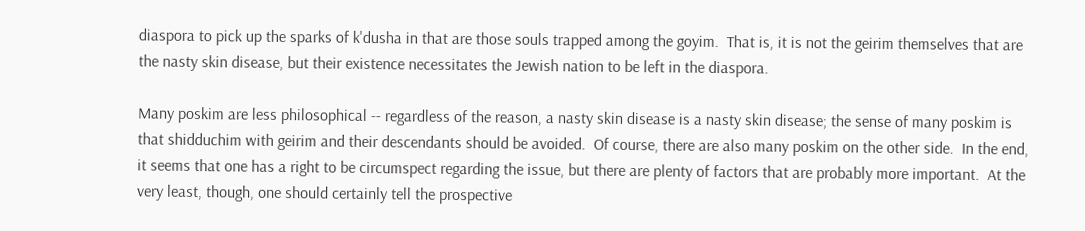diaspora to pick up the sparks of k'dusha in that are those souls trapped among the goyim.  That is, it is not the geirim themselves that are the nasty skin disease, but their existence necessitates the Jewish nation to be left in the diaspora.

Many poskim are less philosophical -- regardless of the reason, a nasty skin disease is a nasty skin disease; the sense of many poskim is that shidduchim with geirim and their descendants should be avoided.  Of course, there are also many poskim on the other side.  In the end, it seems that one has a right to be circumspect regarding the issue, but there are plenty of factors that are probably more important.  At the very least, though, one should certainly tell the prospective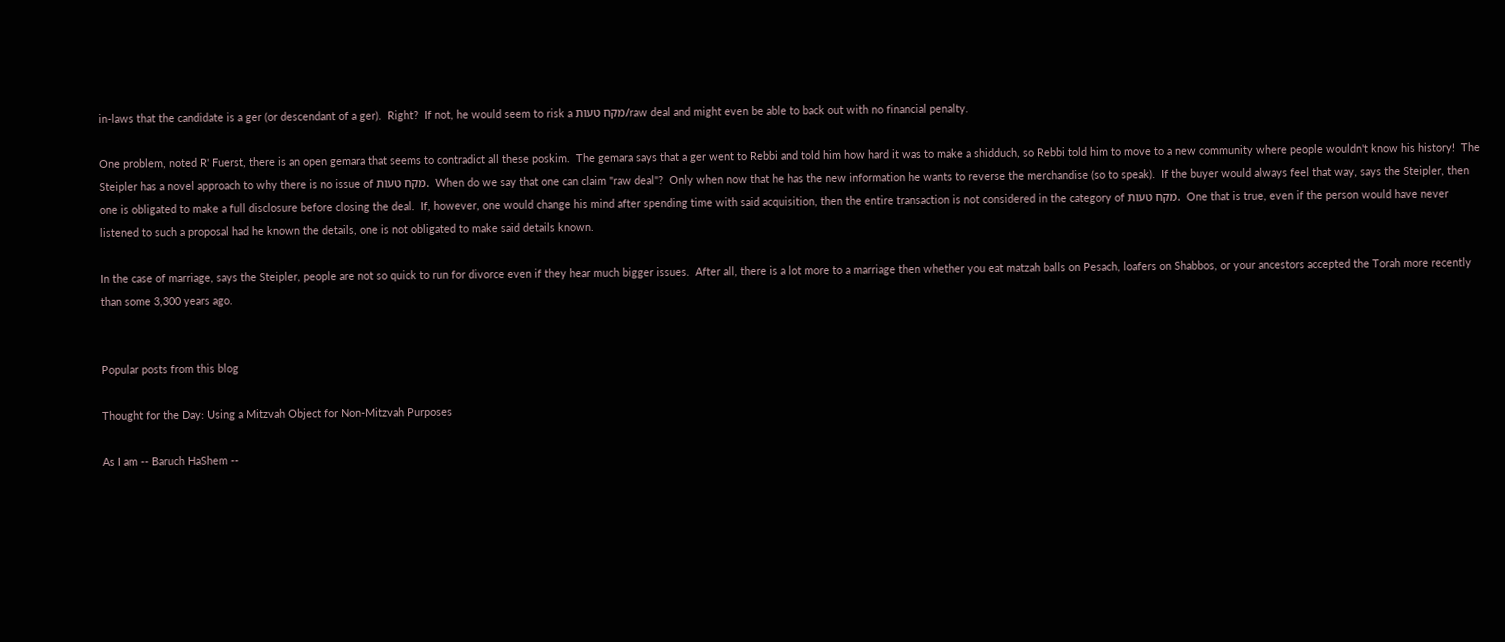in-laws that the candidate is a ger (or descendant of a ger).  Right?  If not, he would seem to risk a מקח טעות/raw deal and might even be able to back out with no financial penalty.

One problem, noted R' Fuerst, there is an open gemara that seems to contradict all these poskim.  The gemara says that a ger went to Rebbi and told him how hard it was to make a shidduch, so Rebbi told him to move to a new community where people wouldn't know his history!  The Steipler has a novel approach to why there is no issue of מקח טעות.  When do we say that one can claim "raw deal"?  Only when now that he has the new information he wants to reverse the merchandise (so to speak).  If the buyer would always feel that way, says the Steipler, then one is obligated to make a full disclosure before closing the deal.  If, however, one would change his mind after spending time with said acquisition, then the entire transaction is not considered in the category of מקח טעות.  One that is true, even if the person would have never listened to such a proposal had he known the details, one is not obligated to make said details known.

In the case of marriage, says the Steipler, people are not so quick to run for divorce even if they hear much bigger issues.  After all, there is a lot more to a marriage then whether you eat matzah balls on Pesach, loafers on Shabbos, or your ancestors accepted the Torah more recently than some 3,300 years ago.


Popular posts from this blog

Thought for the Day: Using a Mitzvah Object for Non-Mitzvah Purposes

As I am -- Baruch HaShem --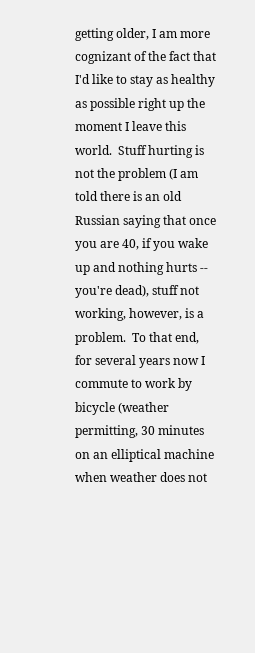getting older, I am more cognizant of the fact that I'd like to stay as healthy as possible right up the moment I leave this world.  Stuff hurting is not the problem (I am told there is an old Russian saying that once you are 40, if you wake up and nothing hurts -- you're dead), stuff not working, however, is a problem.  To that end, for several years now I commute to work by bicycle (weather permitting, 30 minutes on an elliptical machine when weather does not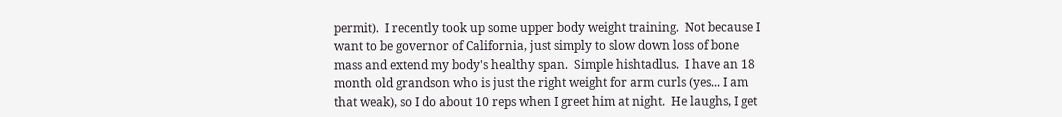permit).  I recently took up some upper body weight training.  Not because I want to be governor of California, just simply to slow down loss of bone mass and extend my body's healthy span.  Simple hishtadlus.  I have an 18 month old grandson who is just the right weight for arm curls (yes... I am that weak), so I do about 10 reps when I greet him at night.  He laughs, I get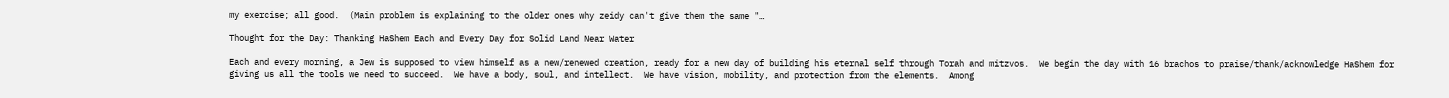my exercise; all good.  (Main problem is explaining to the older ones why zeidy can't give them the same "…

Thought for the Day: Thanking HaShem Each and Every Day for Solid Land Near Water

Each and every morning, a Jew is supposed to view himself as a new/renewed creation, ready for a new day of building his eternal self through Torah and mitzvos.  We begin the day with 16 brachos to praise/thank/acknowledge HaShem for giving us all the tools we need to succeed.  We have a body, soul, and intellect.  We have vision, mobility, and protection from the elements.  Among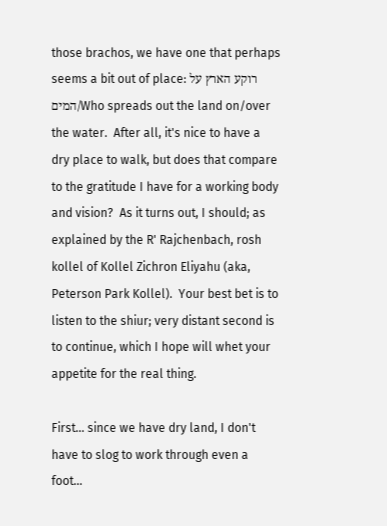those brachos, we have one that perhaps seems a bit out of place: רוקע הארץ על המים/Who spreads out the land on/over the water.  After all, it's nice to have a dry place to walk, but does that compare to the gratitude I have for a working body and vision?  As it turns out, I should; as explained by the R' Rajchenbach, rosh kollel of Kollel Zichron Eliyahu (aka, Peterson Park Kollel).  Your best bet is to listen to the shiur; very distant second is to continue, which I hope will whet your appetite for the real thing.

First... since we have dry land, I don't have to slog to work through even a foot…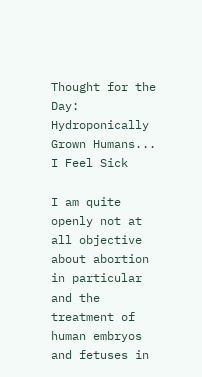Thought for the Day: Hydroponically Grown Humans... I Feel Sick

I am quite openly not at all objective about abortion in particular and the treatment of human embryos and fetuses in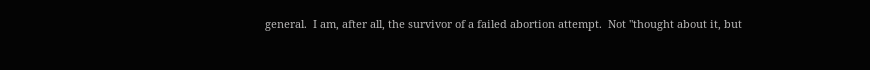general.  I am, after all, the survivor of a failed abortion attempt.  Not "thought about it, but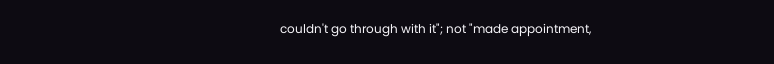couldn't go through with it"; not "made appointment,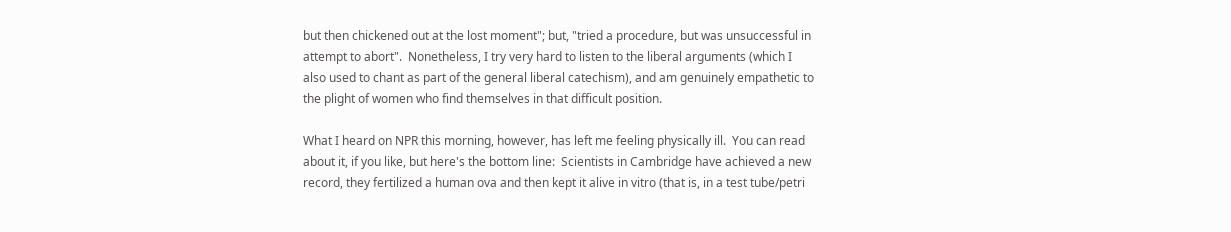but then chickened out at the lost moment"; but, "tried a procedure, but was unsuccessful in attempt to abort".  Nonetheless, I try very hard to listen to the liberal arguments (which I also used to chant as part of the general liberal catechism), and am genuinely empathetic to the plight of women who find themselves in that difficult position.

What I heard on NPR this morning, however, has left me feeling physically ill.  You can read about it, if you like, but here's the bottom line:  Scientists in Cambridge have achieved a new record, they fertilized a human ova and then kept it alive in vitro (that is, in a test tube/petri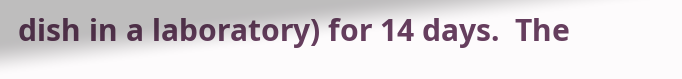dish in a laboratory) for 14 days.  The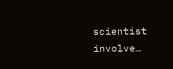scientist involve…